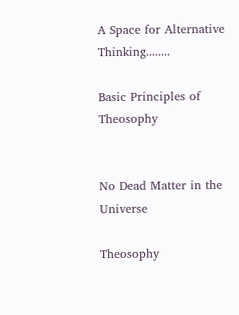A Space for Alternative Thinking........

Basic Principles of Theosophy


No Dead Matter in the Universe

Theosophy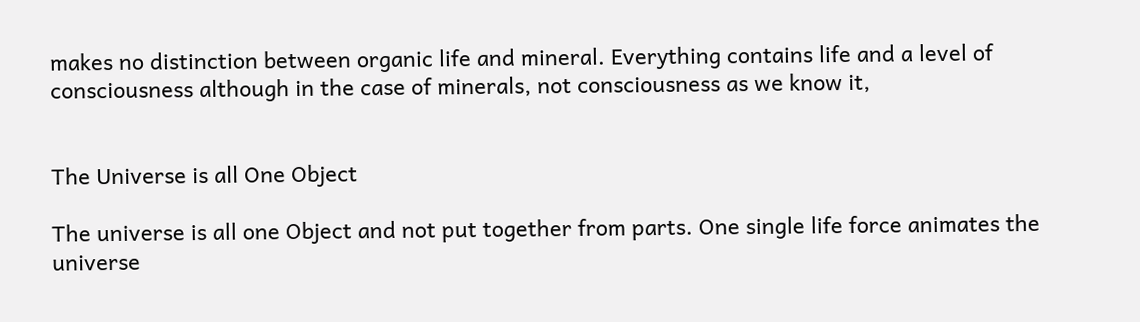makes no distinction between organic life and mineral. Everything contains life and a level of consciousness although in the case of minerals, not consciousness as we know it,


The Universe is all One Object

The universe is all one Object and not put together from parts. One single life force animates the universe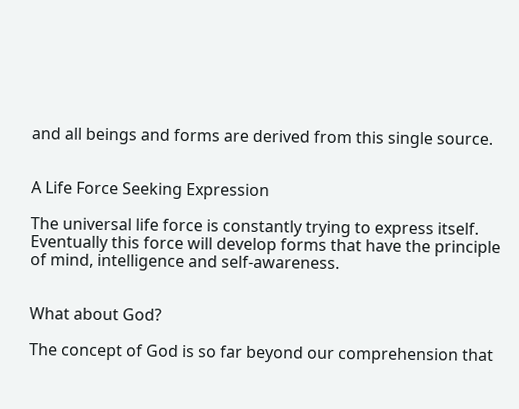and all beings and forms are derived from this single source.


A Life Force Seeking Expression

The universal life force is constantly trying to express itself. Eventually this force will develop forms that have the principle of mind, intelligence and self-awareness.


What about God?

The concept of God is so far beyond our comprehension that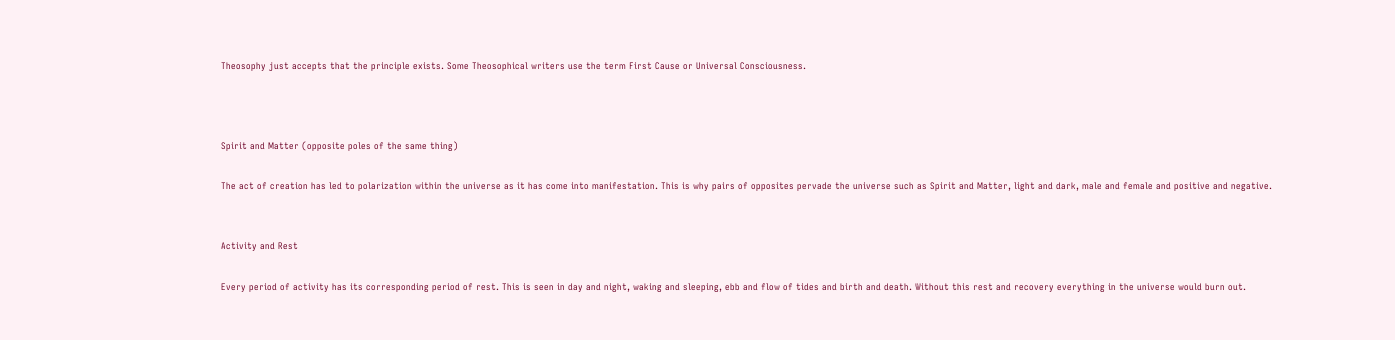Theosophy just accepts that the principle exists. Some Theosophical writers use the term First Cause or Universal Consciousness.



Spirit and Matter (opposite poles of the same thing)

The act of creation has led to polarization within the universe as it has come into manifestation. This is why pairs of opposites pervade the universe such as Spirit and Matter, light and dark, male and female and positive and negative.


Activity and Rest

Every period of activity has its corresponding period of rest. This is seen in day and night, waking and sleeping, ebb and flow of tides and birth and death. Without this rest and recovery everything in the universe would burn out.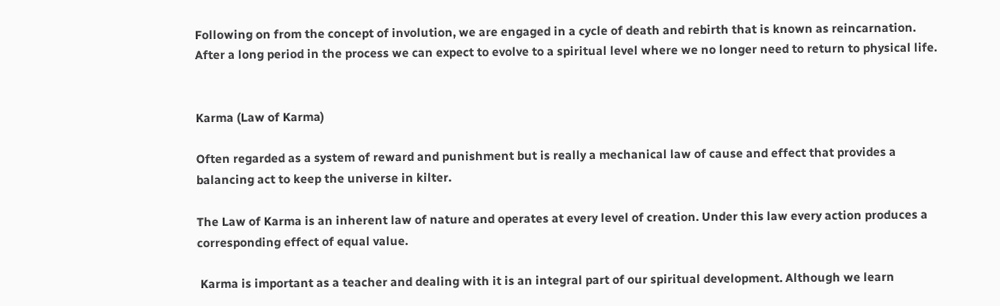Following on from the concept of involution, we are engaged in a cycle of death and rebirth that is known as reincarnation. After a long period in the process we can expect to evolve to a spiritual level where we no longer need to return to physical life.


Karma (Law of Karma)

Often regarded as a system of reward and punishment but is really a mechanical law of cause and effect that provides a balancing act to keep the universe in kilter.

The Law of Karma is an inherent law of nature and operates at every level of creation. Under this law every action produces a corresponding effect of equal value.

 Karma is important as a teacher and dealing with it is an integral part of our spiritual development. Although we learn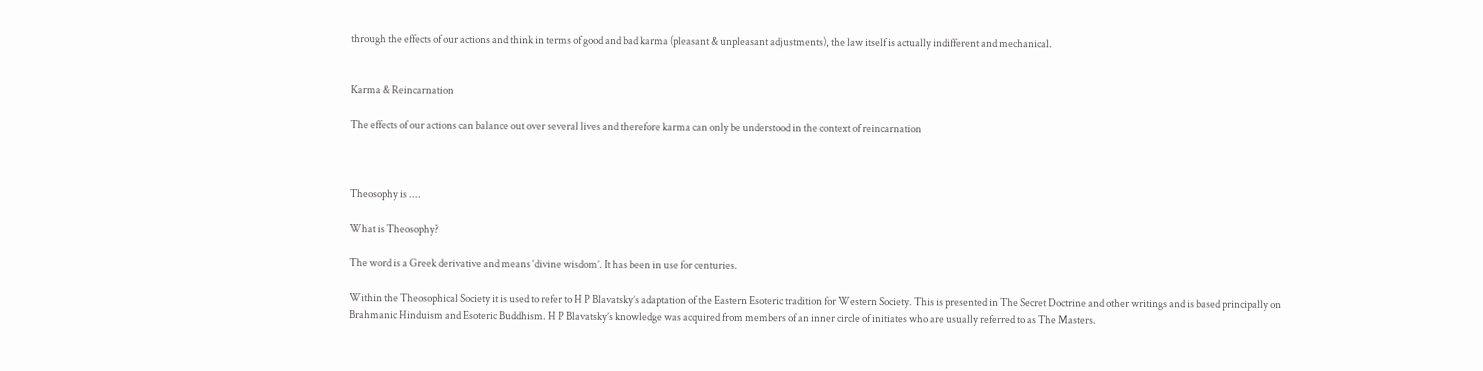through the effects of our actions and think in terms of good and bad karma (pleasant & unpleasant adjustments), the law itself is actually indifferent and mechanical.


Karma & Reincarnation

The effects of our actions can balance out over several lives and therefore karma can only be understood in the context of reincarnation



Theosophy is ....

What is Theosophy?

The word is a Greek derivative and means ‘divine wisdom’. It has been in use for centuries.

Within the Theosophical Society it is used to refer to H P Blavatsky’s adaptation of the Eastern Esoteric tradition for Western Society. This is presented in The Secret Doctrine and other writings and is based principally on Brahmanic Hinduism and Esoteric Buddhism. H P Blavatsky’s knowledge was acquired from members of an inner circle of initiates who are usually referred to as The Masters.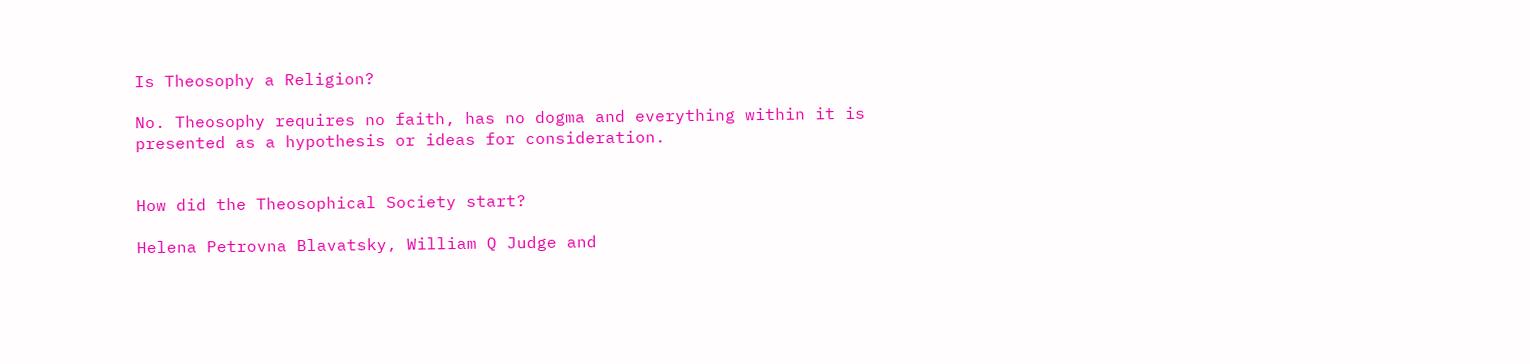Is Theosophy a Religion?

No. Theosophy requires no faith, has no dogma and everything within it is presented as a hypothesis or ideas for consideration.


How did the Theosophical Society start?

Helena Petrovna Blavatsky, William Q Judge and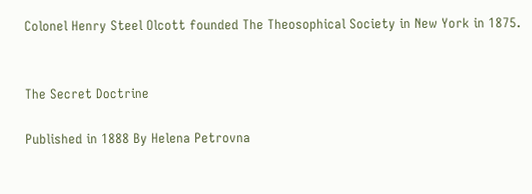Colonel Henry Steel Olcott founded The Theosophical Society in New York in 1875.


The Secret Doctrine

Published in 1888 By Helena Petrovna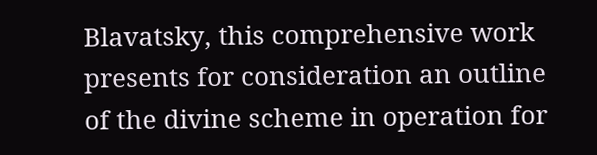Blavatsky, this comprehensive work presents for consideration an outline of the divine scheme in operation for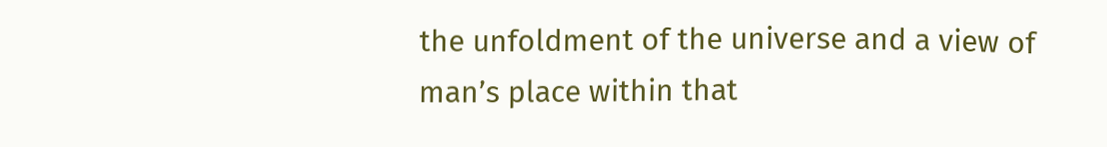the unfoldment of the universe and a view of man’s place within that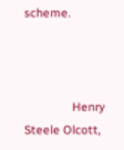scheme.



                Henry Steele Olcott,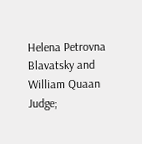Helena Petrovna Blavatsky and William Quaan Judge;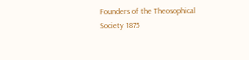Founders of the Theosophical Society 1875